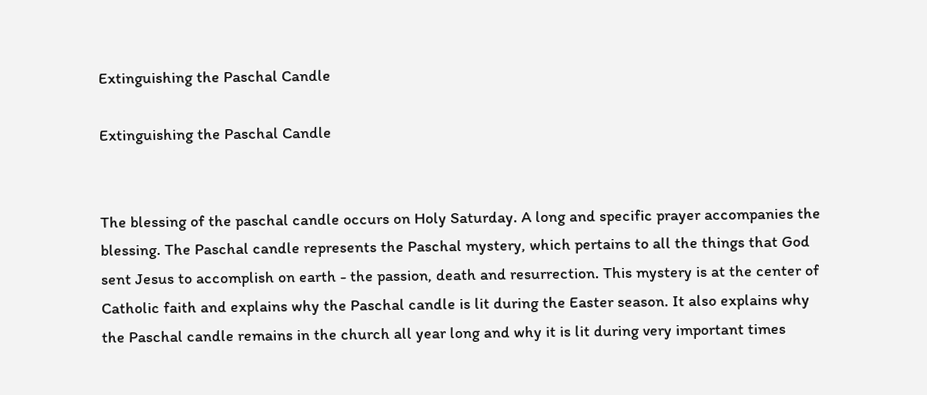Extinguishing the Paschal Candle

Extinguishing the Paschal Candle


The blessing of the paschal candle occurs on Holy Saturday. A long and specific prayer accompanies the blessing. The Paschal candle represents the Paschal mystery, which pertains to all the things that God sent Jesus to accomplish on earth - the passion, death and resurrection. This mystery is at the center of Catholic faith and explains why the Paschal candle is lit during the Easter season. It also explains why the Paschal candle remains in the church all year long and why it is lit during very important times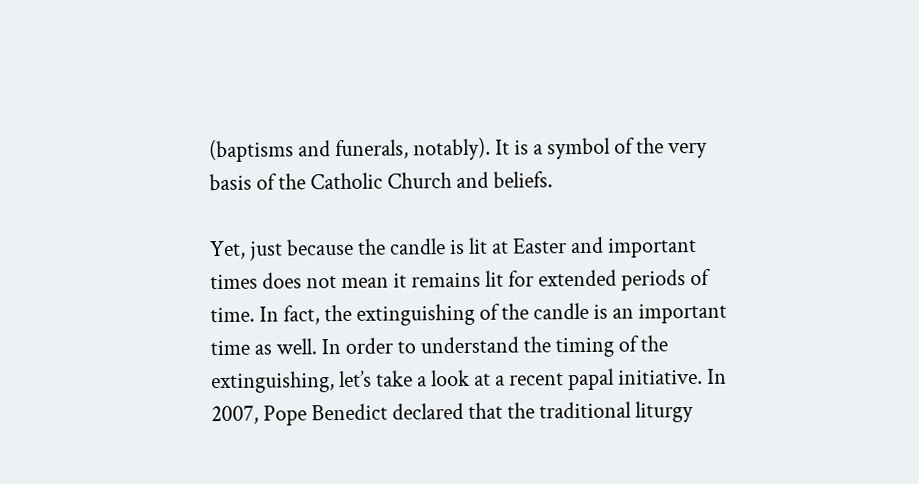(baptisms and funerals, notably). It is a symbol of the very basis of the Catholic Church and beliefs.

Yet, just because the candle is lit at Easter and important times does not mean it remains lit for extended periods of time. In fact, the extinguishing of the candle is an important time as well. In order to understand the timing of the extinguishing, let’s take a look at a recent papal initiative. In 2007, Pope Benedict declared that the traditional liturgy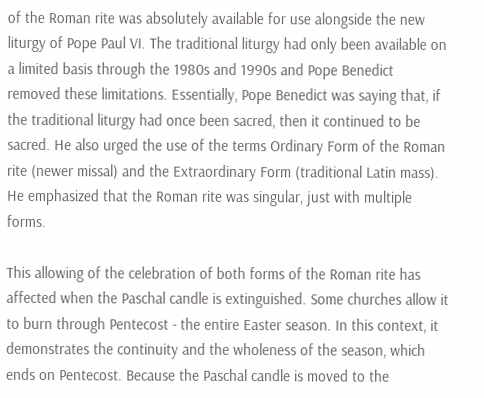of the Roman rite was absolutely available for use alongside the new liturgy of Pope Paul VI. The traditional liturgy had only been available on a limited basis through the 1980s and 1990s and Pope Benedict removed these limitations. Essentially, Pope Benedict was saying that, if the traditional liturgy had once been sacred, then it continued to be sacred. He also urged the use of the terms Ordinary Form of the Roman rite (newer missal) and the Extraordinary Form (traditional Latin mass). He emphasized that the Roman rite was singular, just with multiple forms.

This allowing of the celebration of both forms of the Roman rite has affected when the Paschal candle is extinguished. Some churches allow it to burn through Pentecost - the entire Easter season. In this context, it demonstrates the continuity and the wholeness of the season, which ends on Pentecost. Because the Paschal candle is moved to the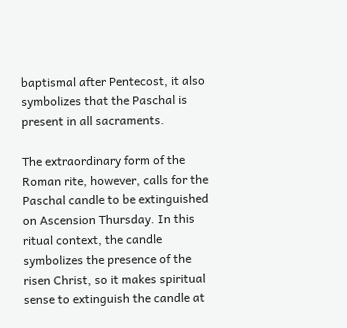baptismal after Pentecost, it also symbolizes that the Paschal is present in all sacraments.

The extraordinary form of the Roman rite, however, calls for the Paschal candle to be extinguished on Ascension Thursday. In this ritual context, the candle symbolizes the presence of the risen Christ, so it makes spiritual sense to extinguish the candle at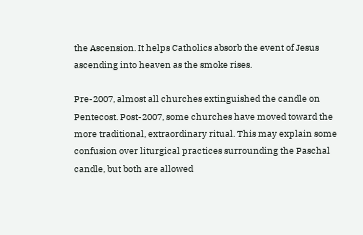the Ascension. It helps Catholics absorb the event of Jesus ascending into heaven as the smoke rises.

Pre-2007, almost all churches extinguished the candle on Pentecost. Post-2007, some churches have moved toward the more traditional, extraordinary ritual. This may explain some confusion over liturgical practices surrounding the Paschal candle, but both are allowed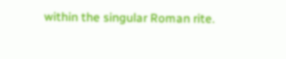within the singular Roman rite.